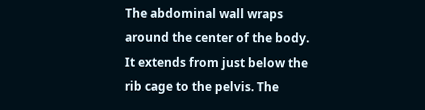The abdominal wall wraps around the center of the body. It extends from just below the rib cage to the pelvis. The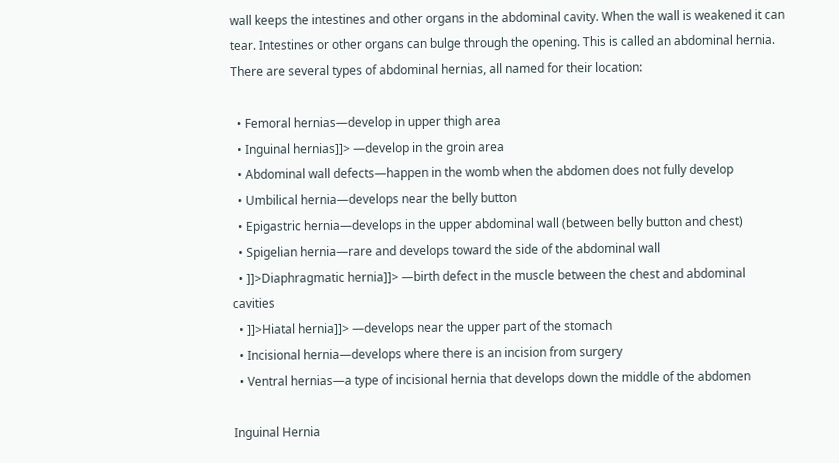wall keeps the intestines and other organs in the abdominal cavity. When the wall is weakened it can tear. Intestines or other organs can bulge through the opening. This is called an abdominal hernia. There are several types of abdominal hernias, all named for their location:

  • Femoral hernias—develop in upper thigh area
  • Inguinal hernias]]> —develop in the groin area
  • Abdominal wall defects—happen in the womb when the abdomen does not fully develop
  • Umbilical hernia—develops near the belly button
  • Epigastric hernia—develops in the upper abdominal wall (between belly button and chest)
  • Spigelian hernia—rare and develops toward the side of the abdominal wall
  • ]]>Diaphragmatic hernia]]> —birth defect in the muscle between the chest and abdominal cavities
  • ]]>Hiatal hernia]]> —develops near the upper part of the stomach
  • Incisional hernia—develops where there is an incision from surgery
  • Ventral hernias—a type of incisional hernia that develops down the middle of the abdomen

Inguinal Hernia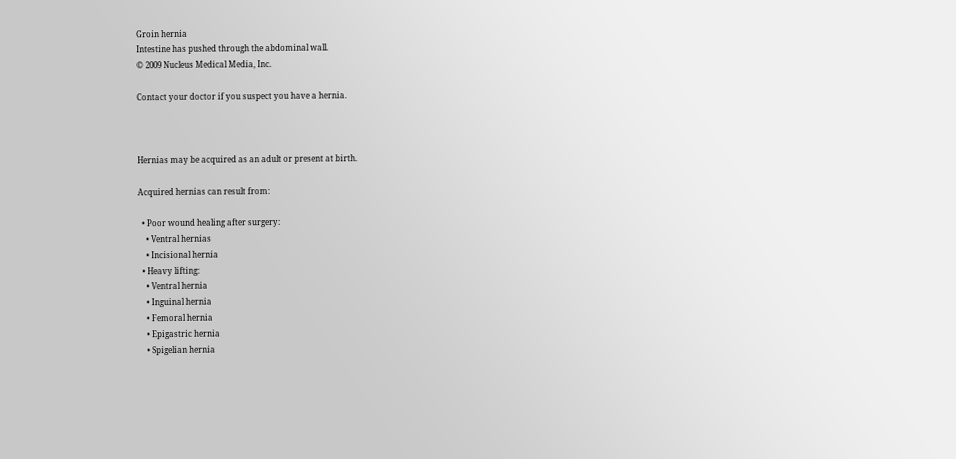Groin hernia
Intestine has pushed through the abdominal wall.
© 2009 Nucleus Medical Media, Inc.

Contact your doctor if you suspect you have a hernia.



Hernias may be acquired as an adult or present at birth.

Acquired hernias can result from:

  • Poor wound healing after surgery:
    • Ventral hernias
    • Incisional hernia
  • Heavy lifting:
    • Ventral hernia
    • Inguinal hernia
    • Femoral hernia
    • Epigastric hernia
    • Spigelian hernia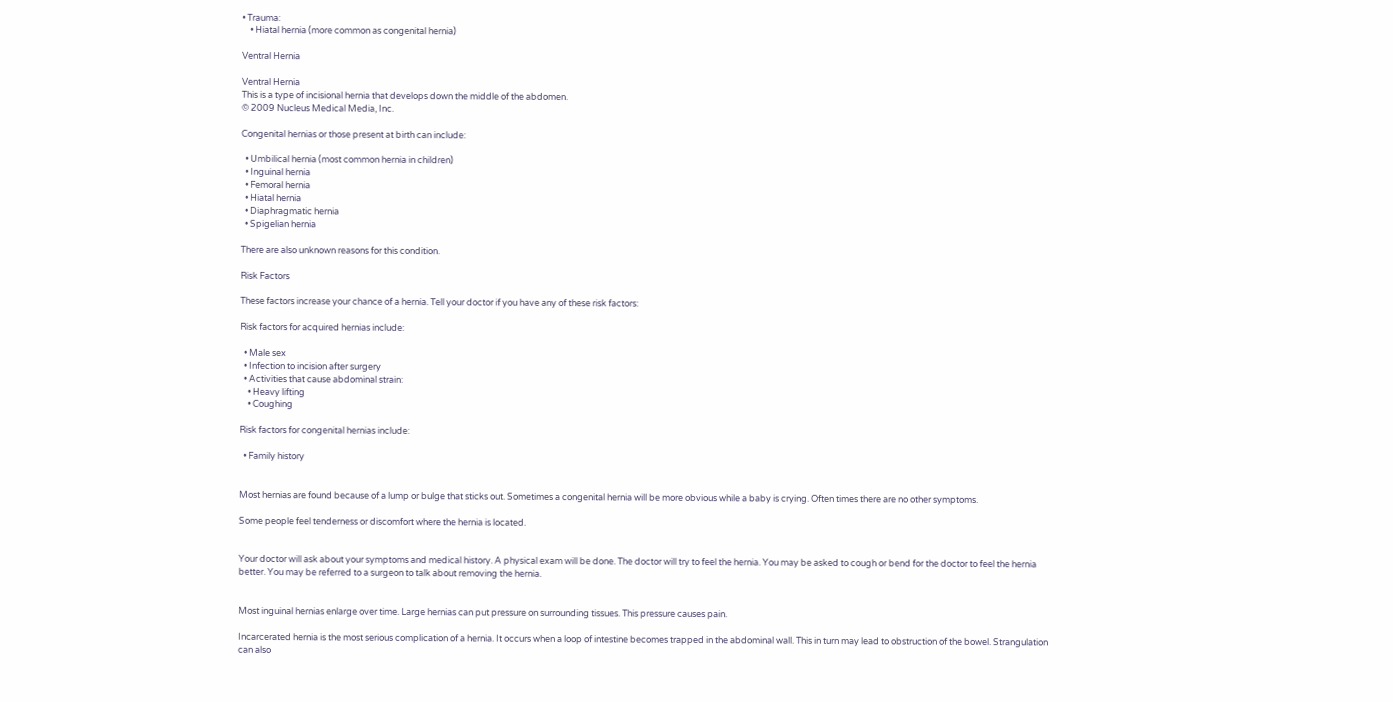• Trauma:
    • Hiatal hernia (more common as congenital hernia)

Ventral Hernia

Ventral Hernia
This is a type of incisional hernia that develops down the middle of the abdomen.
© 2009 Nucleus Medical Media, Inc.

Congenital hernias or those present at birth can include:

  • Umbilical hernia (most common hernia in children)
  • Inguinal hernia
  • Femoral hernia
  • Hiatal hernia
  • Diaphragmatic hernia
  • Spigelian hernia

There are also unknown reasons for this condition.

Risk Factors

These factors increase your chance of a hernia. Tell your doctor if you have any of these risk factors:

Risk factors for acquired hernias include:

  • Male sex
  • Infection to incision after surgery
  • Activities that cause abdominal strain:
    • Heavy lifting
    • Coughing

Risk factors for congenital hernias include:

  • Family history


Most hernias are found because of a lump or bulge that sticks out. Sometimes a congenital hernia will be more obvious while a baby is crying. Often times there are no other symptoms.

Some people feel tenderness or discomfort where the hernia is located.


Your doctor will ask about your symptoms and medical history. A physical exam will be done. The doctor will try to feel the hernia. You may be asked to cough or bend for the doctor to feel the hernia better. You may be referred to a surgeon to talk about removing the hernia.


Most inguinal hernias enlarge over time. Large hernias can put pressure on surrounding tissues. This pressure causes pain.

Incarcerated hernia is the most serious complication of a hernia. It occurs when a loop of intestine becomes trapped in the abdominal wall. This in turn may lead to obstruction of the bowel. Strangulation can also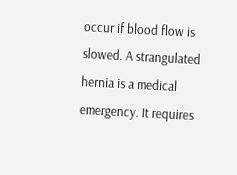occur if blood flow is slowed. A strangulated hernia is a medical emergency. It requires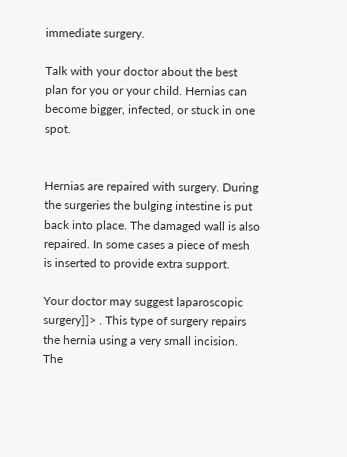immediate surgery.

Talk with your doctor about the best plan for you or your child. Hernias can become bigger, infected, or stuck in one spot.


Hernias are repaired with surgery. During the surgeries the bulging intestine is put back into place. The damaged wall is also repaired. In some cases a piece of mesh is inserted to provide extra support.

Your doctor may suggest laparoscopic surgery]]> . This type of surgery repairs the hernia using a very small incision. The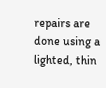repairs are done using a lighted, thin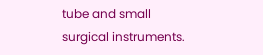tube and small surgical instruments.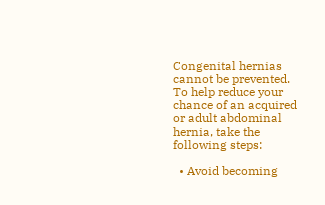Congenital hernias cannot be prevented. To help reduce your chance of an acquired or adult abdominal hernia, take the following steps:

  • Avoid becoming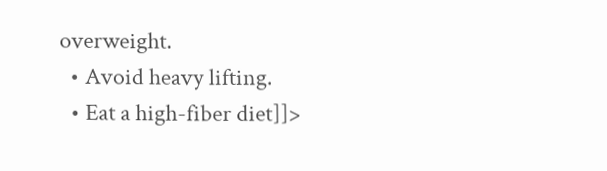overweight.
  • Avoid heavy lifting.
  • Eat a high-fiber diet]]>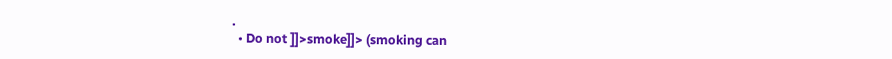.
  • Do not ]]>smoke]]> (smoking can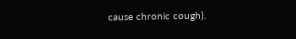cause chronic cough).